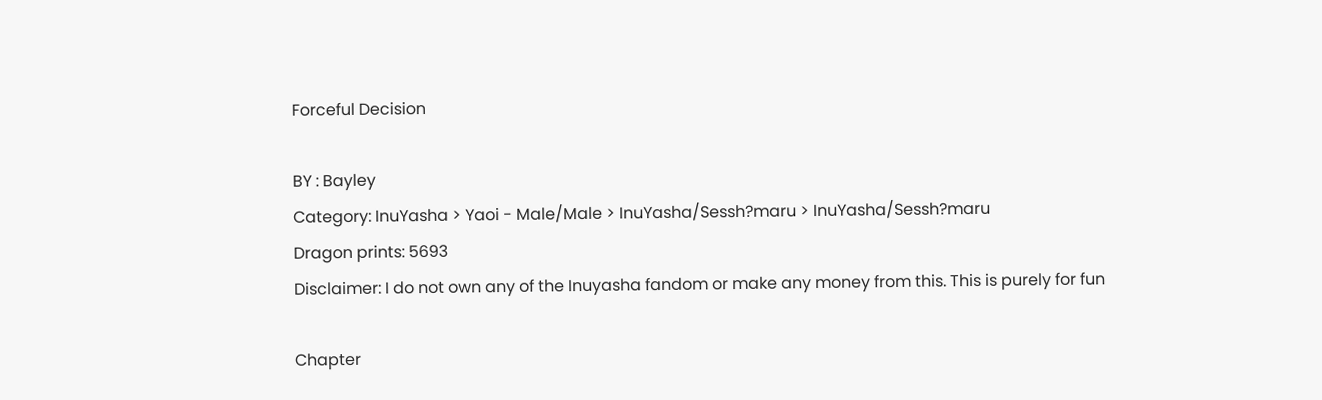Forceful Decision

BY : Bayley
Category: InuYasha > Yaoi - Male/Male > InuYasha/Sessh?maru > InuYasha/Sessh?maru
Dragon prints: 5693
Disclaimer: I do not own any of the Inuyasha fandom or make any money from this. This is purely for fun

Chapter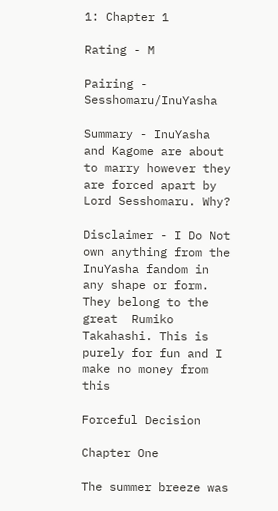1: Chapter 1

Rating - M

Pairing - Sesshomaru/InuYasha

Summary - InuYasha and Kagome are about to marry however they are forced apart by Lord Sesshomaru. Why?

Disclaimer - I Do Not own anything from the InuYasha fandom in any shape or form. They belong to the great  Rumiko Takahashi. This is purely for fun and I make no money from this

Forceful Decision

Chapter One

The summer breeze was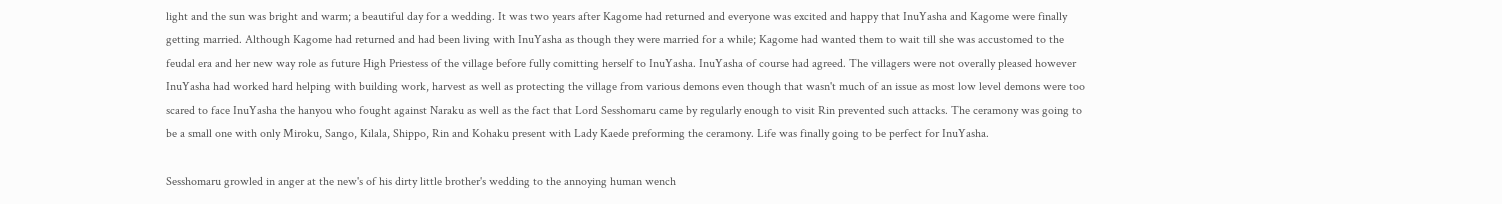light and the sun was bright and warm; a beautiful day for a wedding. It was two years after Kagome had returned and everyone was excited and happy that InuYasha and Kagome were finally getting married. Although Kagome had returned and had been living with InuYasha as though they were married for a while; Kagome had wanted them to wait till she was accustomed to the feudal era and her new way role as future High Priestess of the village before fully comitting herself to InuYasha. InuYasha of course had agreed. The villagers were not overally pleased however InuYasha had worked hard helping with building work, harvest as well as protecting the village from various demons even though that wasn't much of an issue as most low level demons were too scared to face InuYasha the hanyou who fought against Naraku as well as the fact that Lord Sesshomaru came by regularly enough to visit Rin prevented such attacks. The ceramony was going to be a small one with only Miroku, Sango, Kilala, Shippo, Rin and Kohaku present with Lady Kaede preforming the ceramony. Life was finally going to be perfect for InuYasha.

Sesshomaru growled in anger at the new's of his dirty little brother's wedding to the annoying human wench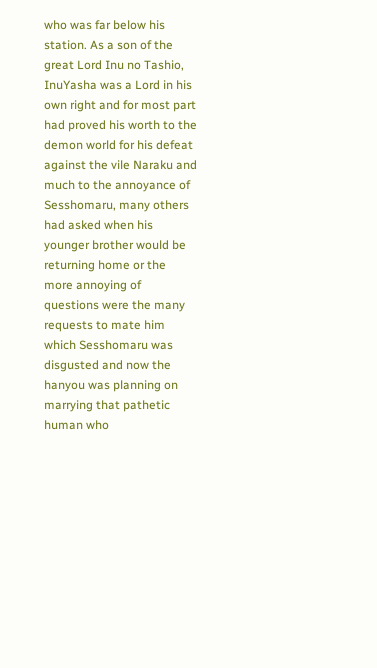who was far below his station. As a son of the great Lord Inu no Tashio, InuYasha was a Lord in his own right and for most part had proved his worth to the demon world for his defeat against the vile Naraku and much to the annoyance of Sesshomaru, many others had asked when his younger brother would be returning home or the more annoying of questions were the many requests to mate him which Sesshomaru was disgusted and now the hanyou was planning on marrying that pathetic human who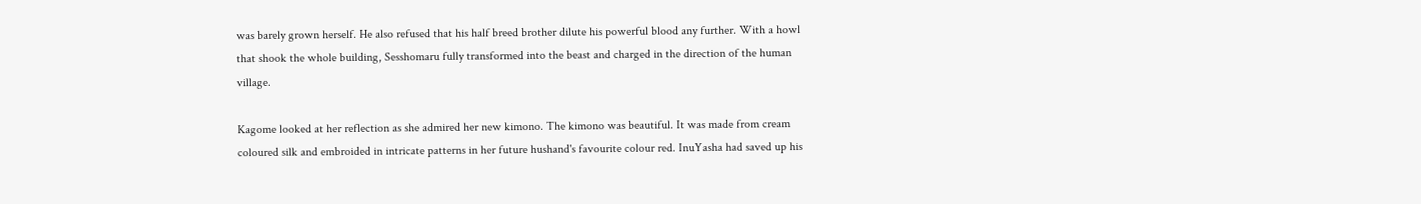was barely grown herself. He also refused that his half breed brother dilute his powerful blood any further. With a howl that shook the whole building, Sesshomaru fully transformed into the beast and charged in the direction of the human village.

Kagome looked at her reflection as she admired her new kimono. The kimono was beautiful. It was made from cream coloured silk and embroided in intricate patterns in her future hushand's favourite colour red. InuYasha had saved up his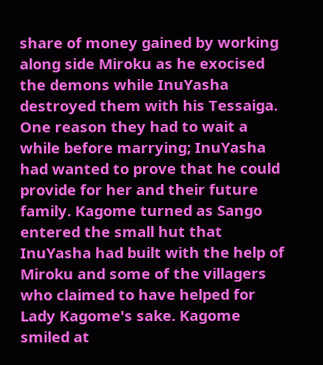share of money gained by working along side Miroku as he exocised the demons while InuYasha destroyed them with his Tessaiga. One reason they had to wait a while before marrying; InuYasha had wanted to prove that he could provide for her and their future family. Kagome turned as Sango entered the small hut that InuYasha had built with the help of Miroku and some of the villagers who claimed to have helped for Lady Kagome's sake. Kagome smiled at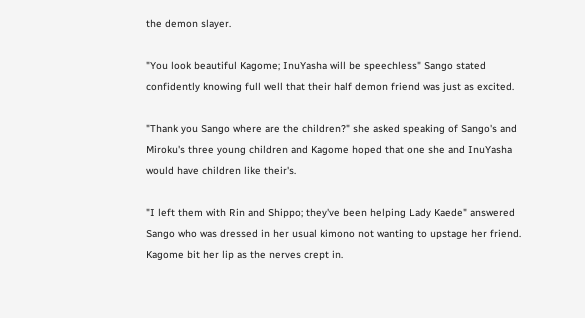the demon slayer.

"You look beautiful Kagome; InuYasha will be speechless" Sango stated confidently knowing full well that their half demon friend was just as excited.

"Thank you Sango where are the children?" she asked speaking of Sango's and Miroku's three young children and Kagome hoped that one she and InuYasha would have children like their's.

"I left them with Rin and Shippo; they've been helping Lady Kaede" answered Sango who was dressed in her usual kimono not wanting to upstage her friend. Kagome bit her lip as the nerves crept in.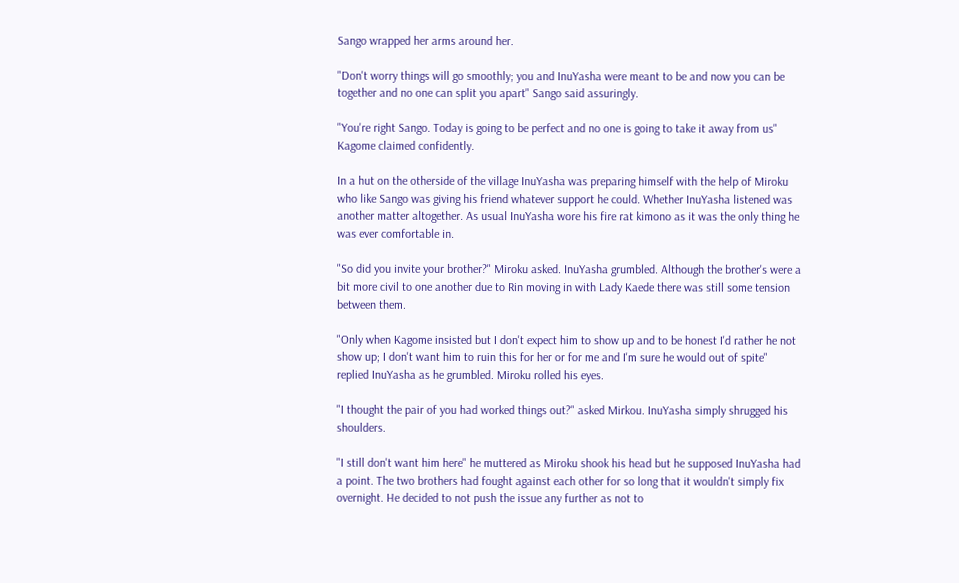Sango wrapped her arms around her.

"Don't worry things will go smoothly; you and InuYasha were meant to be and now you can be together and no one can split you apart" Sango said assuringly.

"You're right Sango. Today is going to be perfect and no one is going to take it away from us" Kagome claimed confidently.

In a hut on the otherside of the village InuYasha was preparing himself with the help of Miroku who like Sango was giving his friend whatever support he could. Whether InuYasha listened was another matter altogether. As usual InuYasha wore his fire rat kimono as it was the only thing he was ever comfortable in.

"So did you invite your brother?" Miroku asked. InuYasha grumbled. Although the brother's were a bit more civil to one another due to Rin moving in with Lady Kaede there was still some tension between them.

"Only when Kagome insisted but I don't expect him to show up and to be honest I'd rather he not show up; I don't want him to ruin this for her or for me and I'm sure he would out of spite" replied InuYasha as he grumbled. Miroku rolled his eyes.

"I thought the pair of you had worked things out?" asked Mirkou. InuYasha simply shrugged his shoulders.

"I still don't want him here" he muttered as Miroku shook his head but he supposed InuYasha had a point. The two brothers had fought against each other for so long that it wouldn't simply fix overnight. He decided to not push the issue any further as not to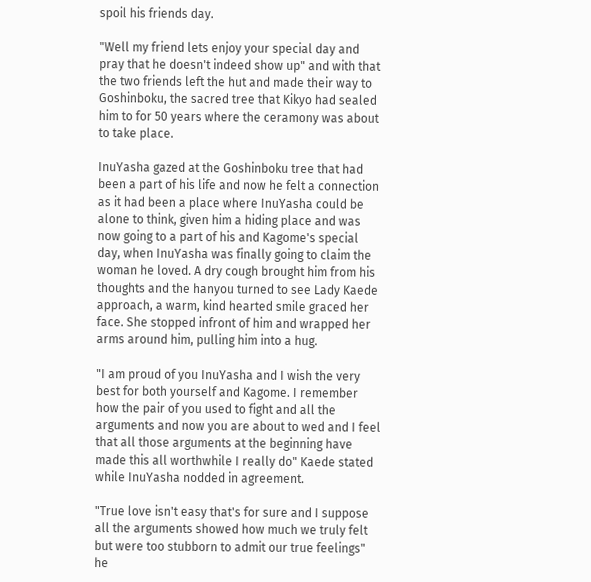spoil his friends day.

"Well my friend lets enjoy your special day and pray that he doesn't indeed show up" and with that the two friends left the hut and made their way to Goshinboku, the sacred tree that Kikyo had sealed him to for 50 years where the ceramony was about to take place.

InuYasha gazed at the Goshinboku tree that had been a part of his life and now he felt a connection as it had been a place where InuYasha could be alone to think, given him a hiding place and was now going to a part of his and Kagome's special day, when InuYasha was finally going to claim the woman he loved. A dry cough brought him from his thoughts and the hanyou turned to see Lady Kaede approach, a warm, kind hearted smile graced her face. She stopped infront of him and wrapped her arms around him, pulling him into a hug.

"I am proud of you InuYasha and I wish the very best for both yourself and Kagome. I remember how the pair of you used to fight and all the arguments and now you are about to wed and I feel that all those arguments at the beginning have made this all worthwhile I really do" Kaede stated while InuYasha nodded in agreement.

"True love isn't easy that's for sure and I suppose all the arguments showed how much we truly felt but were too stubborn to admit our true feelings" he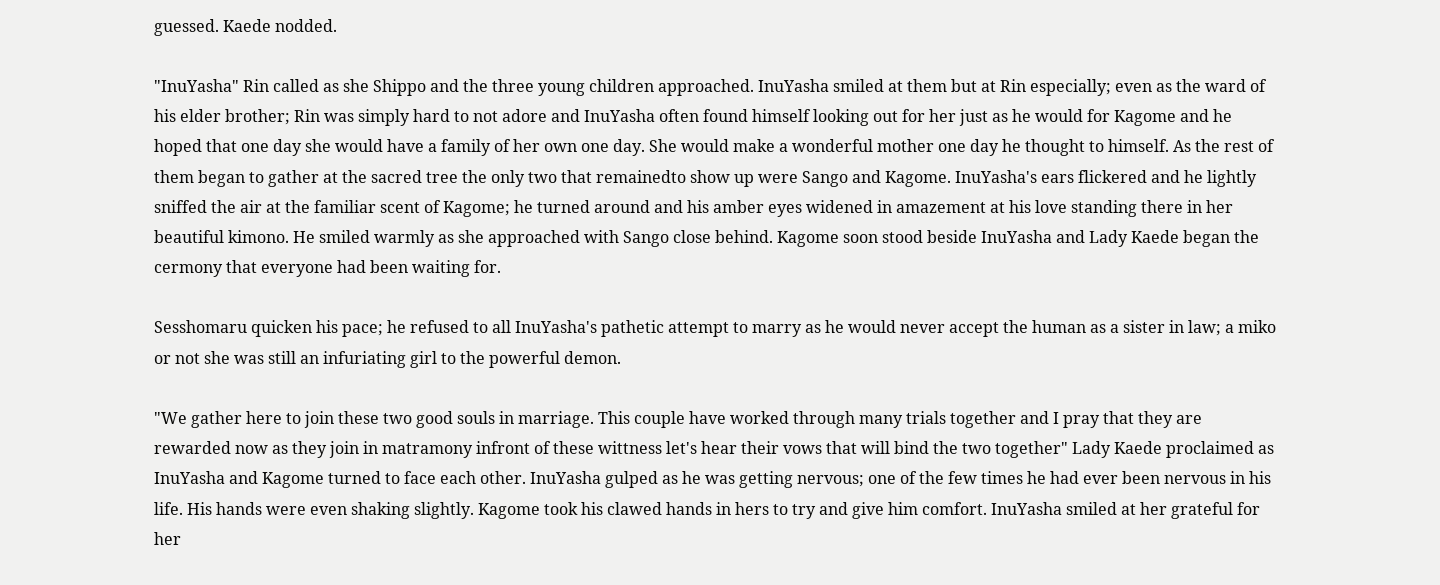guessed. Kaede nodded.

"InuYasha" Rin called as she Shippo and the three young children approached. InuYasha smiled at them but at Rin especially; even as the ward of his elder brother; Rin was simply hard to not adore and InuYasha often found himself looking out for her just as he would for Kagome and he hoped that one day she would have a family of her own one day. She would make a wonderful mother one day he thought to himself. As the rest of them began to gather at the sacred tree the only two that remainedto show up were Sango and Kagome. InuYasha's ears flickered and he lightly sniffed the air at the familiar scent of Kagome; he turned around and his amber eyes widened in amazement at his love standing there in her beautiful kimono. He smiled warmly as she approached with Sango close behind. Kagome soon stood beside InuYasha and Lady Kaede began the cermony that everyone had been waiting for.

Sesshomaru quicken his pace; he refused to all InuYasha's pathetic attempt to marry as he would never accept the human as a sister in law; a miko or not she was still an infuriating girl to the powerful demon.

"We gather here to join these two good souls in marriage. This couple have worked through many trials together and I pray that they are rewarded now as they join in matramony infront of these wittness let's hear their vows that will bind the two together" Lady Kaede proclaimed as InuYasha and Kagome turned to face each other. InuYasha gulped as he was getting nervous; one of the few times he had ever been nervous in his life. His hands were even shaking slightly. Kagome took his clawed hands in hers to try and give him comfort. InuYasha smiled at her grateful for her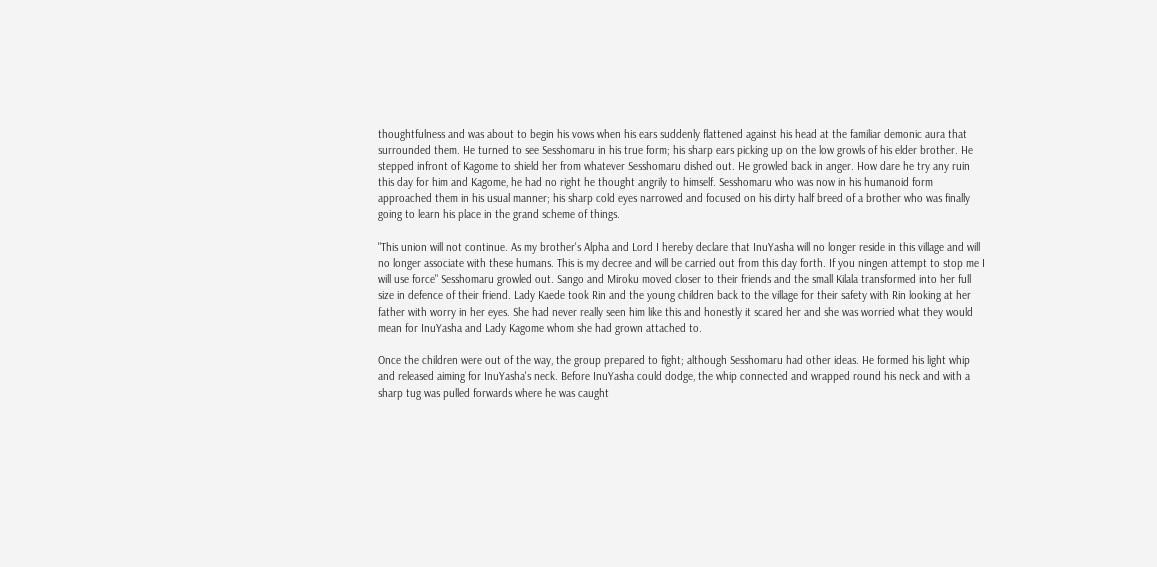thoughtfulness and was about to begin his vows when his ears suddenly flattened against his head at the familiar demonic aura that surrounded them. He turned to see Sesshomaru in his true form; his sharp ears picking up on the low growls of his elder brother. He stepped infront of Kagome to shield her from whatever Sesshomaru dished out. He growled back in anger. How dare he try any ruin this day for him and Kagome, he had no right he thought angrily to himself. Sesshomaru who was now in his humanoid form approached them in his usual manner; his sharp cold eyes narrowed and focused on his dirty half breed of a brother who was finally going to learn his place in the grand scheme of things.

"This union will not continue. As my brother's Alpha and Lord I hereby declare that InuYasha will no longer reside in this village and will no longer associate with these humans. This is my decree and will be carried out from this day forth. If you ningen attempt to stop me I will use force" Sesshomaru growled out. Sango and Miroku moved closer to their friends and the small Kilala transformed into her full size in defence of their friend. Lady Kaede took Rin and the young children back to the village for their safety with Rin looking at her father with worry in her eyes. She had never really seen him like this and honestly it scared her and she was worried what they would mean for InuYasha and Lady Kagome whom she had grown attached to.

Once the children were out of the way, the group prepared to fight; although Sesshomaru had other ideas. He formed his light whip and released aiming for InuYasha's neck. Before InuYasha could dodge, the whip connected and wrapped round his neck and with a sharp tug was pulled forwards where he was caught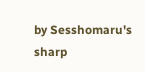by Sesshomaru's sharp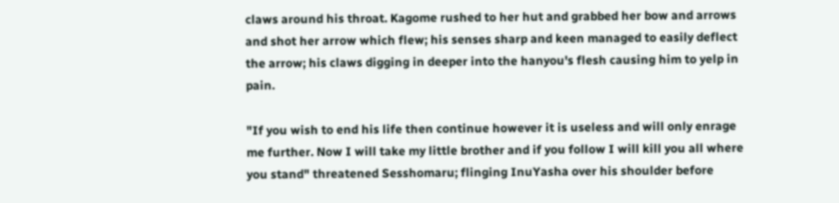claws around his throat. Kagome rushed to her hut and grabbed her bow and arrows and shot her arrow which flew; his senses sharp and keen managed to easily deflect the arrow; his claws digging in deeper into the hanyou's flesh causing him to yelp in pain.

"If you wish to end his life then continue however it is useless and will only enrage me further. Now I will take my little brother and if you follow I will kill you all where you stand" threatened Sesshomaru; flinging InuYasha over his shoulder before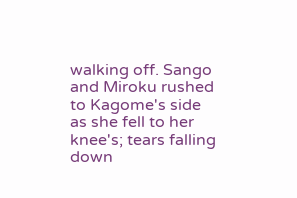walking off. Sango and Miroku rushed to Kagome's side as she fell to her knee's; tears falling down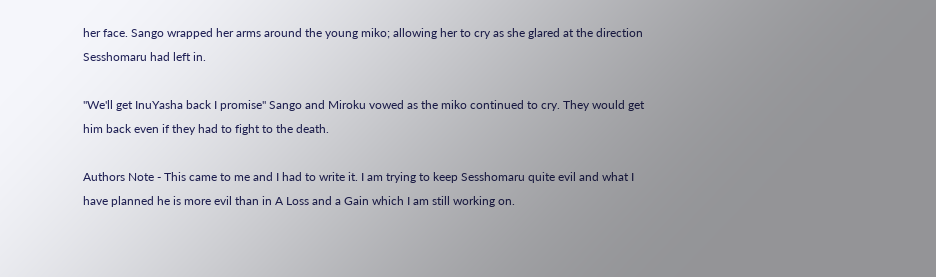her face. Sango wrapped her arms around the young miko; allowing her to cry as she glared at the direction Sesshomaru had left in.

"We'll get InuYasha back I promise" Sango and Miroku vowed as the miko continued to cry. They would get him back even if they had to fight to the death.

Authors Note - This came to me and I had to write it. I am trying to keep Sesshomaru quite evil and what I have planned he is more evil than in A Loss and a Gain which I am still working on.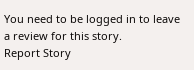You need to be logged in to leave a review for this story.
Report Story